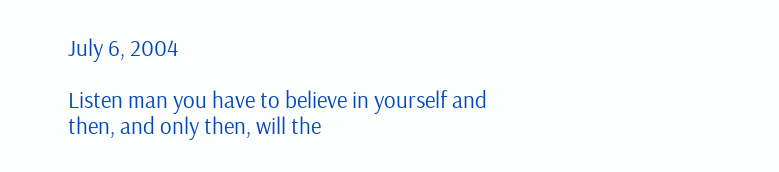July 6, 2004

Listen man you have to believe in yourself and then, and only then, will the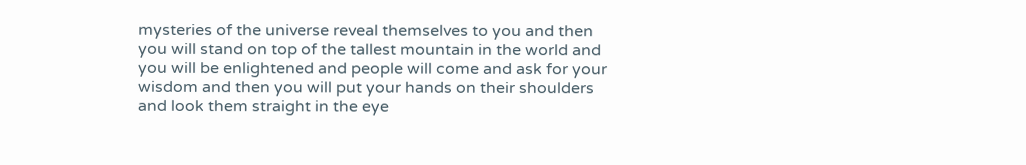mysteries of the universe reveal themselves to you and then you will stand on top of the tallest mountain in the world and you will be enlightened and people will come and ask for your wisdom and then you will put your hands on their shoulders and look them straight in the eye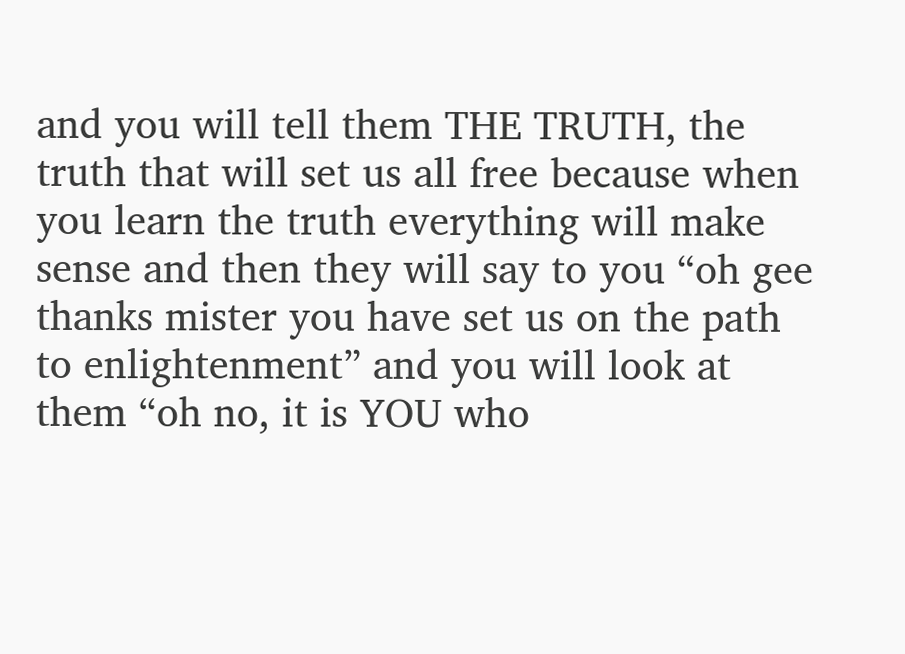and you will tell them THE TRUTH, the truth that will set us all free because when you learn the truth everything will make sense and then they will say to you “oh gee thanks mister you have set us on the path to enlightenment” and you will look at them “oh no, it is YOU who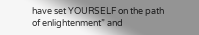have set YOURSELF on the path of enlightenment” and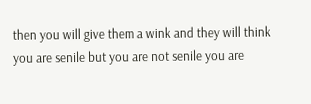then you will give them a wink and they will think you are senile but you are not senile you are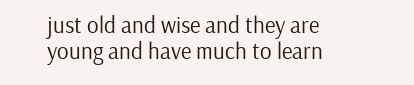just old and wise and they are young and have much to learn